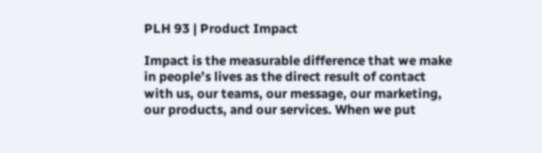PLH 93 | Product Impact

Impact is the measurable difference that we make in people’s lives as the direct result of contact with us, our teams, our message, our marketing, our products, and our services. When we put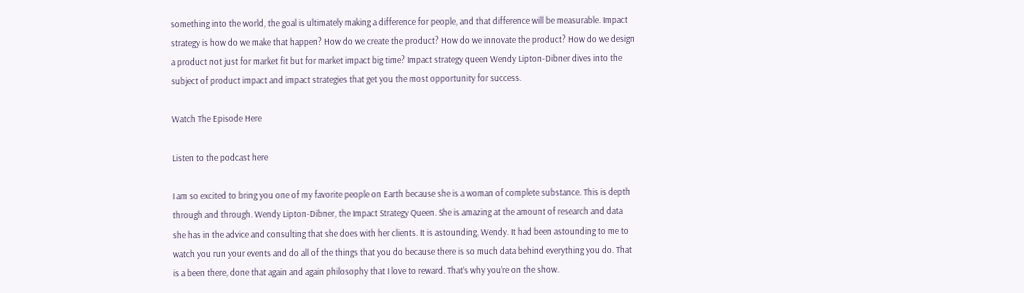something into the world, the goal is ultimately making a difference for people, and that difference will be measurable. Impact strategy is how do we make that happen? How do we create the product? How do we innovate the product? How do we design a product not just for market fit but for market impact big time? Impact strategy queen Wendy Lipton-Dibner dives into the subject of product impact and impact strategies that get you the most opportunity for success.

Watch The Episode Here

Listen to the podcast here

I am so excited to bring you one of my favorite people on Earth because she is a woman of complete substance. This is depth through and through. Wendy Lipton-Dibner, the Impact Strategy Queen. She is amazing at the amount of research and data she has in the advice and consulting that she does with her clients. It is astounding, Wendy. It had been astounding to me to watch you run your events and do all of the things that you do because there is so much data behind everything you do. That is a been there, done that again and again philosophy that I love to reward. That’s why you’re on the show.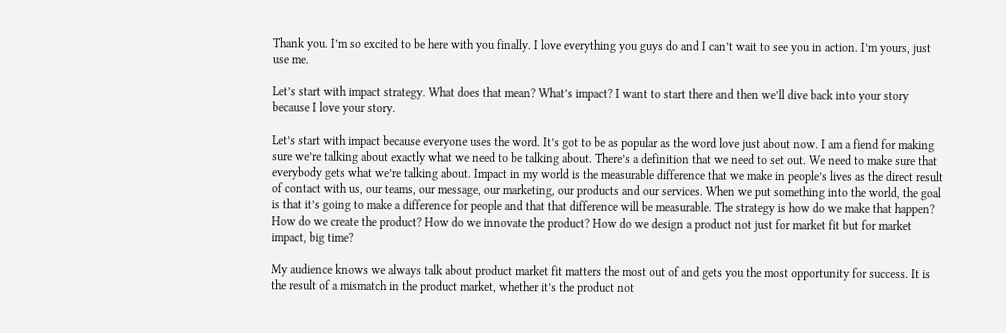Thank you. I’m so excited to be here with you finally. I love everything you guys do and I can’t wait to see you in action. I’m yours, just use me.

Let’s start with impact strategy. What does that mean? What’s impact? I want to start there and then we’ll dive back into your story because I love your story.

Let’s start with impact because everyone uses the word. It’s got to be as popular as the word love just about now. I am a fiend for making sure we’re talking about exactly what we need to be talking about. There’s a definition that we need to set out. We need to make sure that everybody gets what we’re talking about. Impact in my world is the measurable difference that we make in people’s lives as the direct result of contact with us, our teams, our message, our marketing, our products and our services. When we put something into the world, the goal is that it’s going to make a difference for people and that that difference will be measurable. The strategy is how do we make that happen? How do we create the product? How do we innovate the product? How do we design a product not just for market fit but for market impact, big time?

My audience knows we always talk about product market fit matters the most out of and gets you the most opportunity for success. It is the result of a mismatch in the product market, whether it’s the product not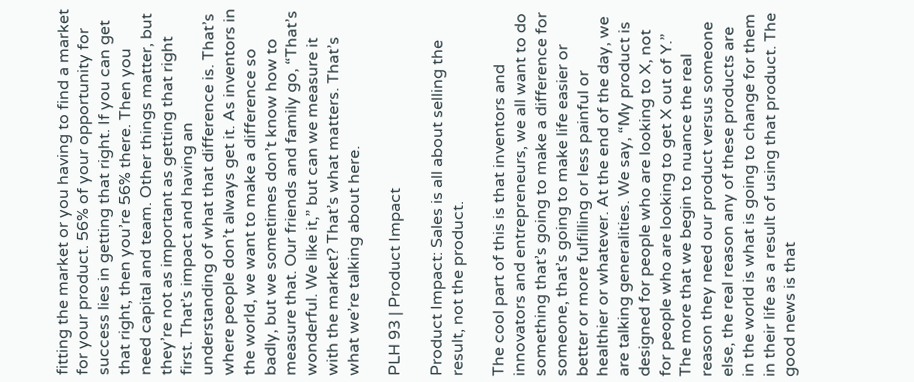fitting the market or you having to find a market for your product. 56% of your opportunity for success lies in getting that right. If you can get that right, then you’re 56% there. Then you need capital and team. Other things matter, but they’re not as important as getting that right first. That’s impact and having an understanding of what that difference is. That’s where people don’t always get it. As inventors in the world, we want to make a difference so badly, but we sometimes don’t know how to measure that. Our friends and family go, “That’s wonderful. We like it,” but can we measure it with the market? That’s what matters. That’s what we’re talking about here.

PLH 93 | Product Impact

Product Impact: Sales is all about selling the result, not the product.

The cool part of this is that inventors and innovators and entrepreneurs, we all want to do something that’s going to make a difference for someone, that’s going to make life easier or better or more fulfilling or less painful or healthier or whatever. At the end of the day, we are talking generalities. We say, “My product is designed for people who are looking to X, not for people who are looking to get X out of Y.” The more that we begin to nuance the real reason they need our product versus someone else, the real reason any of these products are in the world is what is going to change for them in their life as a result of using that product. The good news is that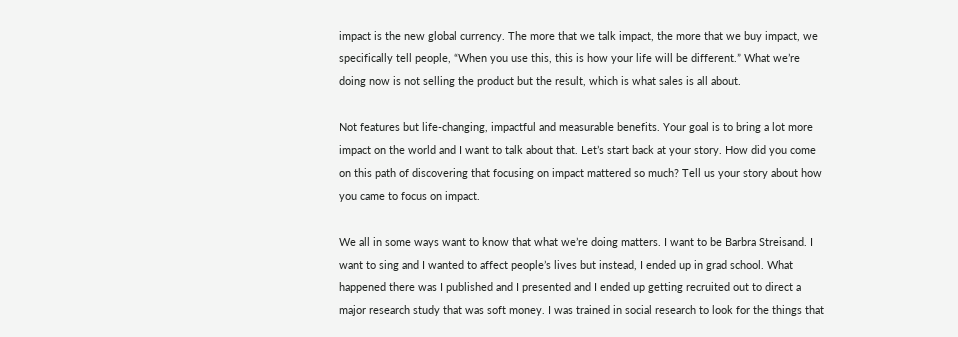impact is the new global currency. The more that we talk impact, the more that we buy impact, we specifically tell people, “When you use this, this is how your life will be different.” What we’re doing now is not selling the product but the result, which is what sales is all about.

Not features but life-changing, impactful and measurable benefits. Your goal is to bring a lot more impact on the world and I want to talk about that. Let’s start back at your story. How did you come on this path of discovering that focusing on impact mattered so much? Tell us your story about how you came to focus on impact.

We all in some ways want to know that what we’re doing matters. I want to be Barbra Streisand. I want to sing and I wanted to affect people’s lives but instead, I ended up in grad school. What happened there was I published and I presented and I ended up getting recruited out to direct a major research study that was soft money. I was trained in social research to look for the things that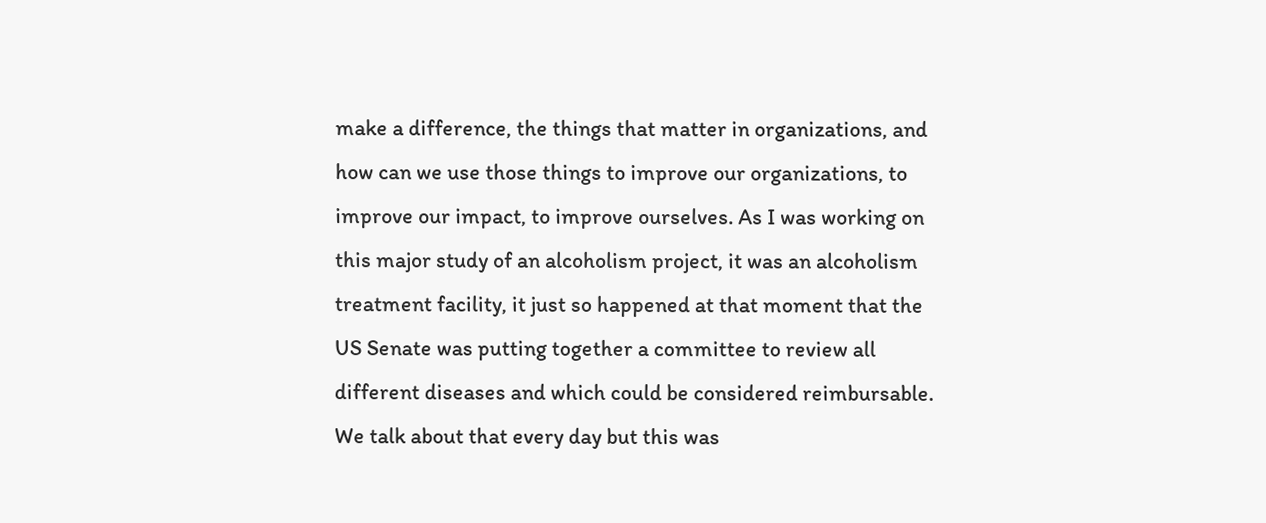make a difference, the things that matter in organizations, and how can we use those things to improve our organizations, to improve our impact, to improve ourselves. As I was working on this major study of an alcoholism project, it was an alcoholism treatment facility, it just so happened at that moment that the US Senate was putting together a committee to review all different diseases and which could be considered reimbursable. We talk about that every day but this was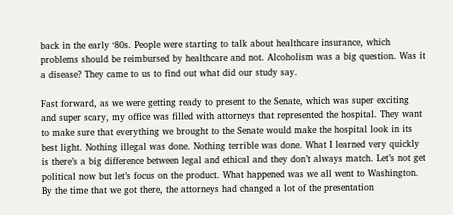back in the early ‘80s. People were starting to talk about healthcare insurance, which problems should be reimbursed by healthcare and not. Alcoholism was a big question. Was it a disease? They came to us to find out what did our study say.

Fast forward, as we were getting ready to present to the Senate, which was super exciting and super scary, my office was filled with attorneys that represented the hospital. They want to make sure that everything we brought to the Senate would make the hospital look in its best light. Nothing illegal was done. Nothing terrible was done. What I learned very quickly is there’s a big difference between legal and ethical and they don’t always match. Let’s not get political now but let’s focus on the product. What happened was we all went to Washington. By the time that we got there, the attorneys had changed a lot of the presentation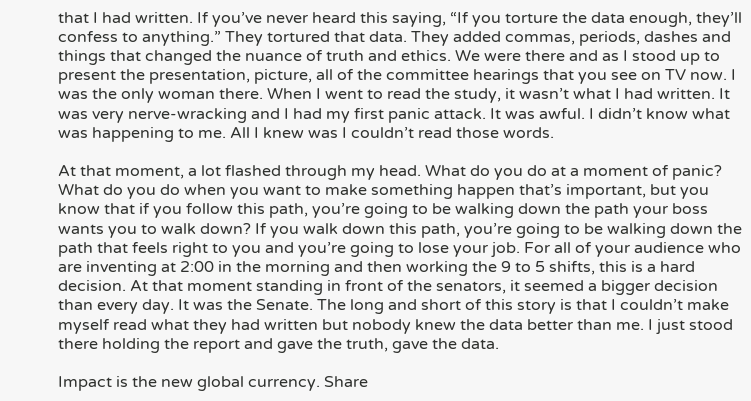that I had written. If you’ve never heard this saying, “If you torture the data enough, they’ll confess to anything.” They tortured that data. They added commas, periods, dashes and things that changed the nuance of truth and ethics. We were there and as I stood up to present the presentation, picture, all of the committee hearings that you see on TV now. I was the only woman there. When I went to read the study, it wasn’t what I had written. It was very nerve-wracking and I had my first panic attack. It was awful. I didn’t know what was happening to me. All I knew was I couldn’t read those words.

At that moment, a lot flashed through my head. What do you do at a moment of panic? What do you do when you want to make something happen that’s important, but you know that if you follow this path, you’re going to be walking down the path your boss wants you to walk down? If you walk down this path, you’re going to be walking down the path that feels right to you and you’re going to lose your job. For all of your audience who are inventing at 2:00 in the morning and then working the 9 to 5 shifts, this is a hard decision. At that moment standing in front of the senators, it seemed a bigger decision than every day. It was the Senate. The long and short of this story is that I couldn’t make myself read what they had written but nobody knew the data better than me. I just stood there holding the report and gave the truth, gave the data.

Impact is the new global currency. Share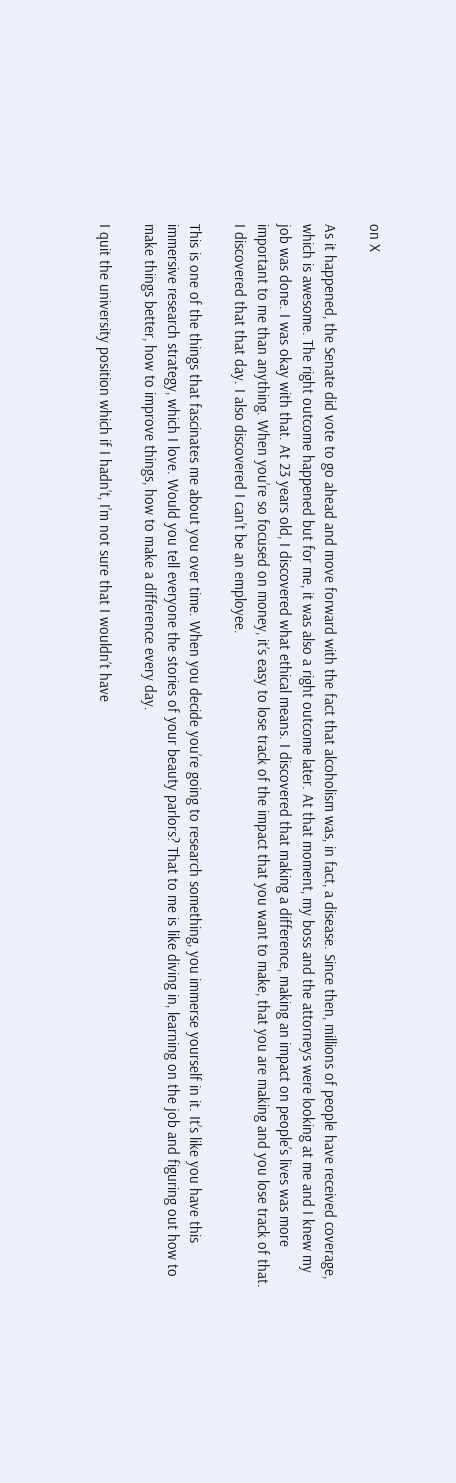on X

As it happened, the Senate did vote to go ahead and move forward with the fact that alcoholism was, in fact, a disease. Since then, millions of people have received coverage, which is awesome. The right outcome happened but for me, it was also a right outcome later. At that moment, my boss and the attorneys were looking at me and I knew my job was done. I was okay with that. At 23 years old, I discovered what ethical means. I discovered that making a difference, making an impact on people’s lives was more important to me than anything. When you’re so focused on money, it’s easy to lose track of the impact that you want to make, that you are making and you lose track of that. I discovered that that day. I also discovered I can’t be an employee.

This is one of the things that fascinates me about you over time. When you decide you’re going to research something, you immerse yourself in it. It’s like you have this immersive research strategy, which I love. Would you tell everyone the stories of your beauty parlors? That to me is like diving in, learning on the job and figuring out how to make things better, how to improve things, how to make a difference every day.

I quit the university position which if I hadn’t, I’m not sure that I wouldn’t have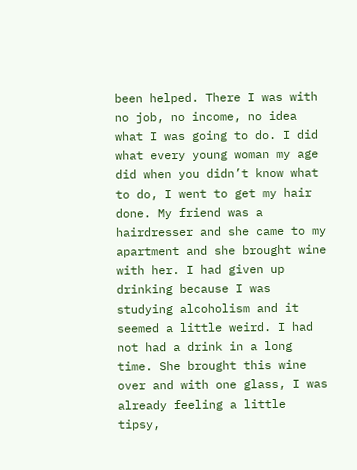been helped. There I was with no job, no income, no idea what I was going to do. I did what every young woman my age did when you didn’t know what to do, I went to get my hair done. My friend was a hairdresser and she came to my apartment and she brought wine with her. I had given up drinking because I was studying alcoholism and it seemed a little weird. I had not had a drink in a long time. She brought this wine over and with one glass, I was already feeling a little tipsy,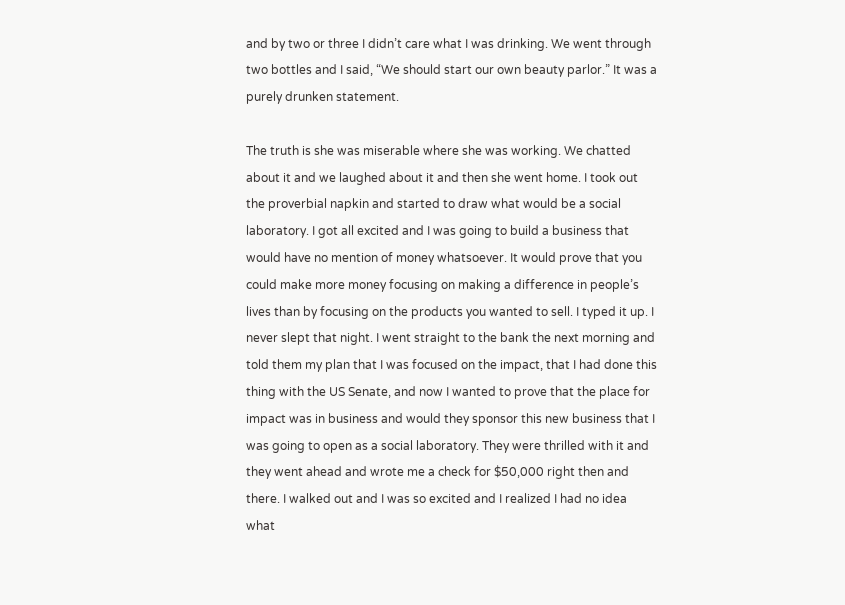and by two or three I didn’t care what I was drinking. We went through two bottles and I said, “We should start our own beauty parlor.” It was a purely drunken statement.

The truth is she was miserable where she was working. We chatted about it and we laughed about it and then she went home. I took out the proverbial napkin and started to draw what would be a social laboratory. I got all excited and I was going to build a business that would have no mention of money whatsoever. It would prove that you could make more money focusing on making a difference in people’s lives than by focusing on the products you wanted to sell. I typed it up. I never slept that night. I went straight to the bank the next morning and told them my plan that I was focused on the impact, that I had done this thing with the US Senate, and now I wanted to prove that the place for impact was in business and would they sponsor this new business that I was going to open as a social laboratory. They were thrilled with it and they went ahead and wrote me a check for $50,000 right then and there. I walked out and I was so excited and I realized I had no idea what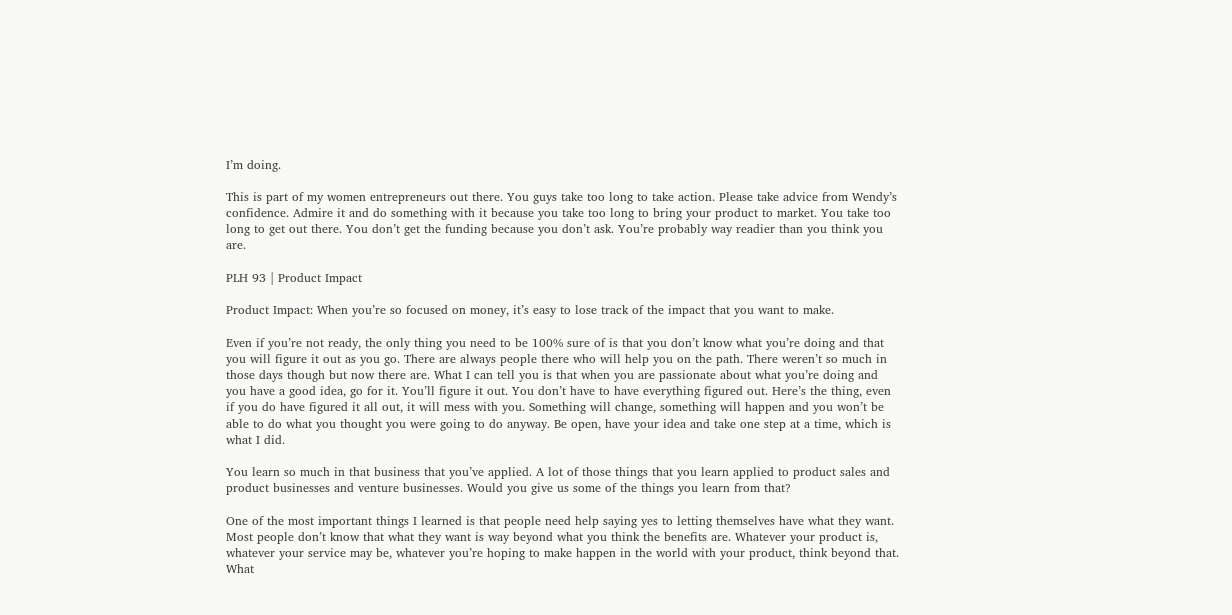I’m doing.

This is part of my women entrepreneurs out there. You guys take too long to take action. Please take advice from Wendy’s confidence. Admire it and do something with it because you take too long to bring your product to market. You take too long to get out there. You don’t get the funding because you don’t ask. You’re probably way readier than you think you are.

PLH 93 | Product Impact

Product Impact: When you’re so focused on money, it’s easy to lose track of the impact that you want to make.

Even if you’re not ready, the only thing you need to be 100% sure of is that you don’t know what you’re doing and that you will figure it out as you go. There are always people there who will help you on the path. There weren’t so much in those days though but now there are. What I can tell you is that when you are passionate about what you’re doing and you have a good idea, go for it. You’ll figure it out. You don’t have to have everything figured out. Here’s the thing, even if you do have figured it all out, it will mess with you. Something will change, something will happen and you won’t be able to do what you thought you were going to do anyway. Be open, have your idea and take one step at a time, which is what I did.

You learn so much in that business that you’ve applied. A lot of those things that you learn applied to product sales and product businesses and venture businesses. Would you give us some of the things you learn from that?

One of the most important things I learned is that people need help saying yes to letting themselves have what they want. Most people don’t know that what they want is way beyond what you think the benefits are. Whatever your product is, whatever your service may be, whatever you’re hoping to make happen in the world with your product, think beyond that. What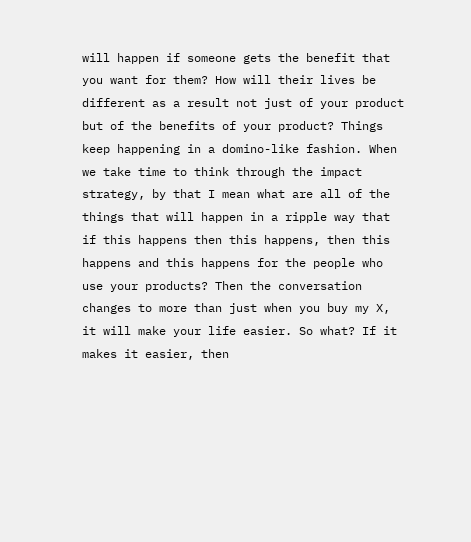will happen if someone gets the benefit that you want for them? How will their lives be different as a result not just of your product but of the benefits of your product? Things keep happening in a domino-like fashion. When we take time to think through the impact strategy, by that I mean what are all of the things that will happen in a ripple way that if this happens then this happens, then this happens and this happens for the people who use your products? Then the conversation changes to more than just when you buy my X, it will make your life easier. So what? If it makes it easier, then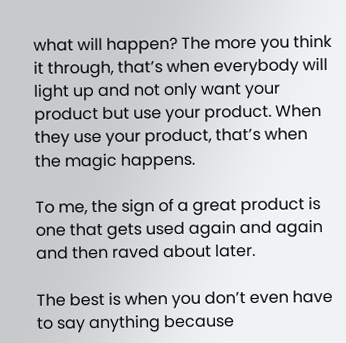what will happen? The more you think it through, that’s when everybody will light up and not only want your product but use your product. When they use your product, that’s when the magic happens.

To me, the sign of a great product is one that gets used again and again and then raved about later.

The best is when you don’t even have to say anything because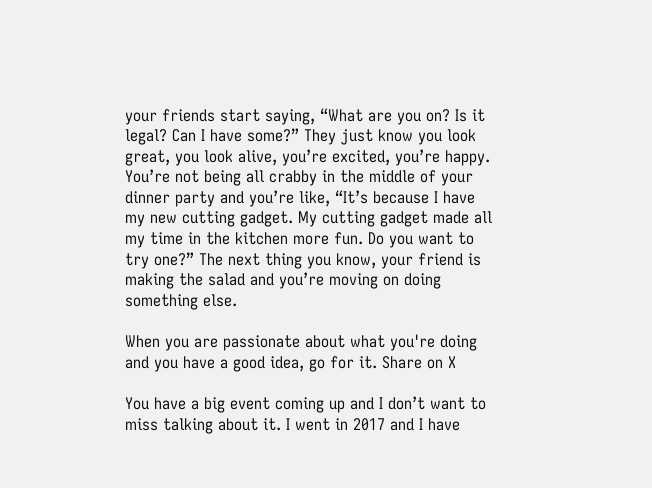your friends start saying, “What are you on? Is it legal? Can I have some?” They just know you look great, you look alive, you’re excited, you’re happy. You’re not being all crabby in the middle of your dinner party and you’re like, “It’s because I have my new cutting gadget. My cutting gadget made all my time in the kitchen more fun. Do you want to try one?” The next thing you know, your friend is making the salad and you’re moving on doing something else.

When you are passionate about what you're doing and you have a good idea, go for it. Share on X

You have a big event coming up and I don’t want to miss talking about it. I went in 2017 and I have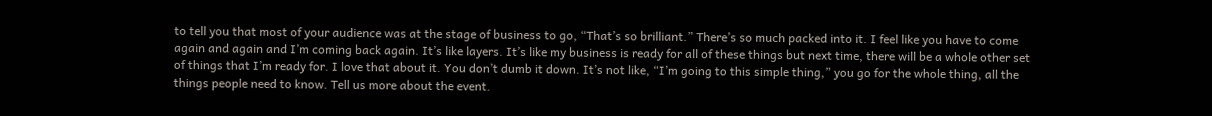to tell you that most of your audience was at the stage of business to go, “That’s so brilliant.” There’s so much packed into it. I feel like you have to come again and again and I’m coming back again. It’s like layers. It’s like my business is ready for all of these things but next time, there will be a whole other set of things that I’m ready for. I love that about it. You don’t dumb it down. It’s not like, “I’m going to this simple thing,” you go for the whole thing, all the things people need to know. Tell us more about the event.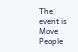The event is Move People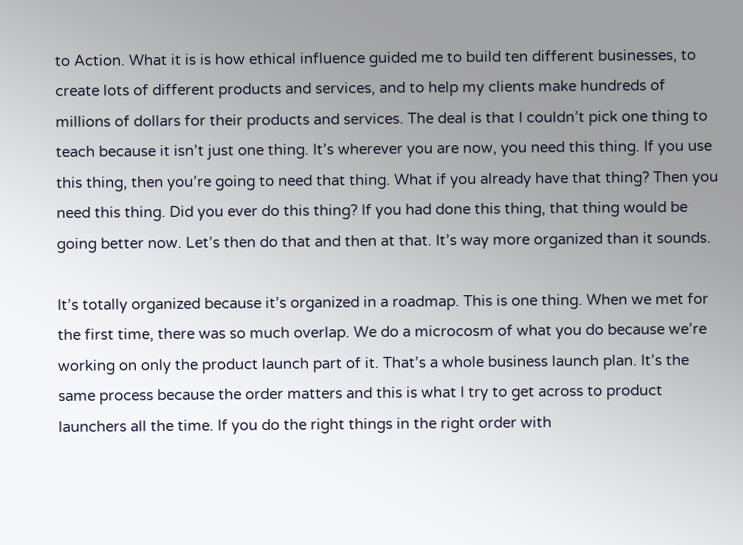to Action. What it is is how ethical influence guided me to build ten different businesses, to create lots of different products and services, and to help my clients make hundreds of millions of dollars for their products and services. The deal is that I couldn’t pick one thing to teach because it isn’t just one thing. It’s wherever you are now, you need this thing. If you use this thing, then you’re going to need that thing. What if you already have that thing? Then you need this thing. Did you ever do this thing? If you had done this thing, that thing would be going better now. Let’s then do that and then at that. It’s way more organized than it sounds.

It’s totally organized because it’s organized in a roadmap. This is one thing. When we met for the first time, there was so much overlap. We do a microcosm of what you do because we’re working on only the product launch part of it. That’s a whole business launch plan. It’s the same process because the order matters and this is what I try to get across to product launchers all the time. If you do the right things in the right order with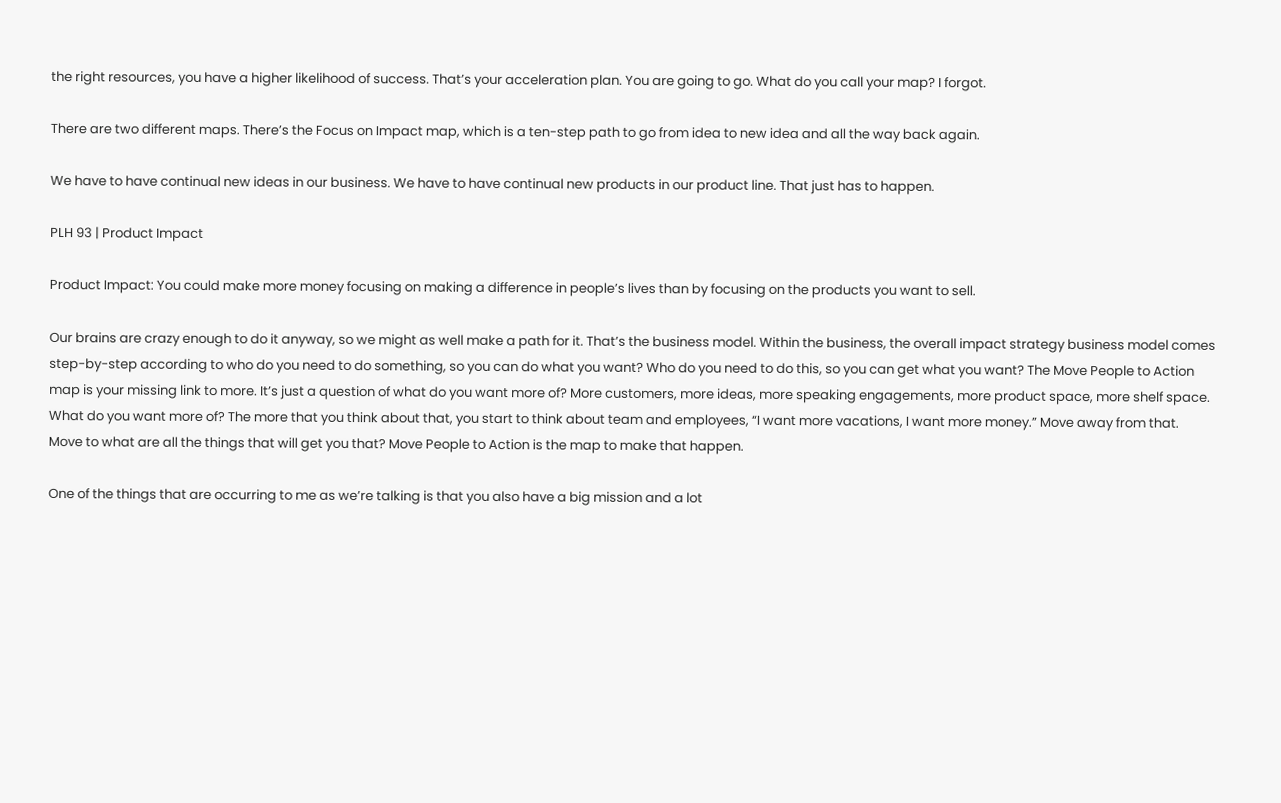the right resources, you have a higher likelihood of success. That’s your acceleration plan. You are going to go. What do you call your map? I forgot.

There are two different maps. There’s the Focus on Impact map, which is a ten-step path to go from idea to new idea and all the way back again.

We have to have continual new ideas in our business. We have to have continual new products in our product line. That just has to happen.

PLH 93 | Product Impact

Product Impact: You could make more money focusing on making a difference in people’s lives than by focusing on the products you want to sell.

Our brains are crazy enough to do it anyway, so we might as well make a path for it. That’s the business model. Within the business, the overall impact strategy business model comes step-by-step according to who do you need to do something, so you can do what you want? Who do you need to do this, so you can get what you want? The Move People to Action map is your missing link to more. It’s just a question of what do you want more of? More customers, more ideas, more speaking engagements, more product space, more shelf space. What do you want more of? The more that you think about that, you start to think about team and employees, “I want more vacations, I want more money.” Move away from that. Move to what are all the things that will get you that? Move People to Action is the map to make that happen.

One of the things that are occurring to me as we’re talking is that you also have a big mission and a lot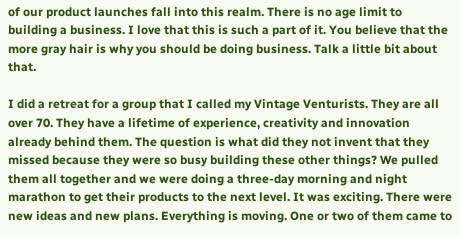of our product launches fall into this realm. There is no age limit to building a business. I love that this is such a part of it. You believe that the more gray hair is why you should be doing business. Talk a little bit about that.

I did a retreat for a group that I called my Vintage Venturists. They are all over 70. They have a lifetime of experience, creativity and innovation already behind them. The question is what did they not invent that they missed because they were so busy building these other things? We pulled them all together and we were doing a three-day morning and night marathon to get their products to the next level. It was exciting. There were new ideas and new plans. Everything is moving. One or two of them came to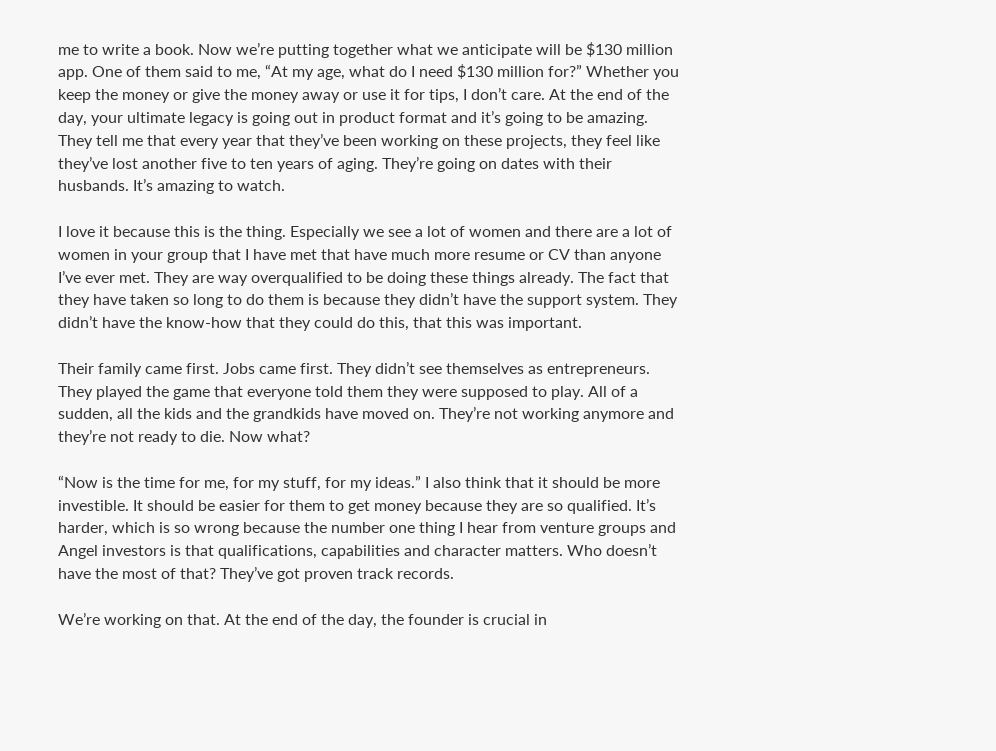me to write a book. Now we’re putting together what we anticipate will be $130 million app. One of them said to me, “At my age, what do I need $130 million for?” Whether you keep the money or give the money away or use it for tips, I don’t care. At the end of the day, your ultimate legacy is going out in product format and it’s going to be amazing. They tell me that every year that they’ve been working on these projects, they feel like they’ve lost another five to ten years of aging. They’re going on dates with their husbands. It’s amazing to watch.

I love it because this is the thing. Especially we see a lot of women and there are a lot of women in your group that I have met that have much more resume or CV than anyone I’ve ever met. They are way overqualified to be doing these things already. The fact that they have taken so long to do them is because they didn’t have the support system. They didn’t have the know-how that they could do this, that this was important.

Their family came first. Jobs came first. They didn’t see themselves as entrepreneurs. They played the game that everyone told them they were supposed to play. All of a sudden, all the kids and the grandkids have moved on. They’re not working anymore and they’re not ready to die. Now what?

“Now is the time for me, for my stuff, for my ideas.” I also think that it should be more investible. It should be easier for them to get money because they are so qualified. It’s harder, which is so wrong because the number one thing I hear from venture groups and Angel investors is that qualifications, capabilities and character matters. Who doesn’t have the most of that? They’ve got proven track records.

We’re working on that. At the end of the day, the founder is crucial in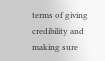terms of giving credibility and making sure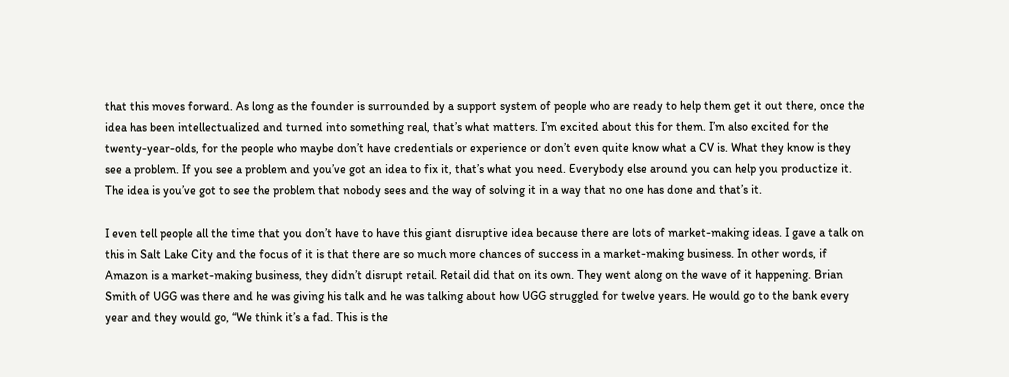that this moves forward. As long as the founder is surrounded by a support system of people who are ready to help them get it out there, once the idea has been intellectualized and turned into something real, that’s what matters. I’m excited about this for them. I’m also excited for the twenty-year-olds, for the people who maybe don’t have credentials or experience or don’t even quite know what a CV is. What they know is they see a problem. If you see a problem and you’ve got an idea to fix it, that’s what you need. Everybody else around you can help you productize it. The idea is you’ve got to see the problem that nobody sees and the way of solving it in a way that no one has done and that’s it.

I even tell people all the time that you don’t have to have this giant disruptive idea because there are lots of market-making ideas. I gave a talk on this in Salt Lake City and the focus of it is that there are so much more chances of success in a market-making business. In other words, if Amazon is a market-making business, they didn’t disrupt retail. Retail did that on its own. They went along on the wave of it happening. Brian Smith of UGG was there and he was giving his talk and he was talking about how UGG struggled for twelve years. He would go to the bank every year and they would go, “We think it’s a fad. This is the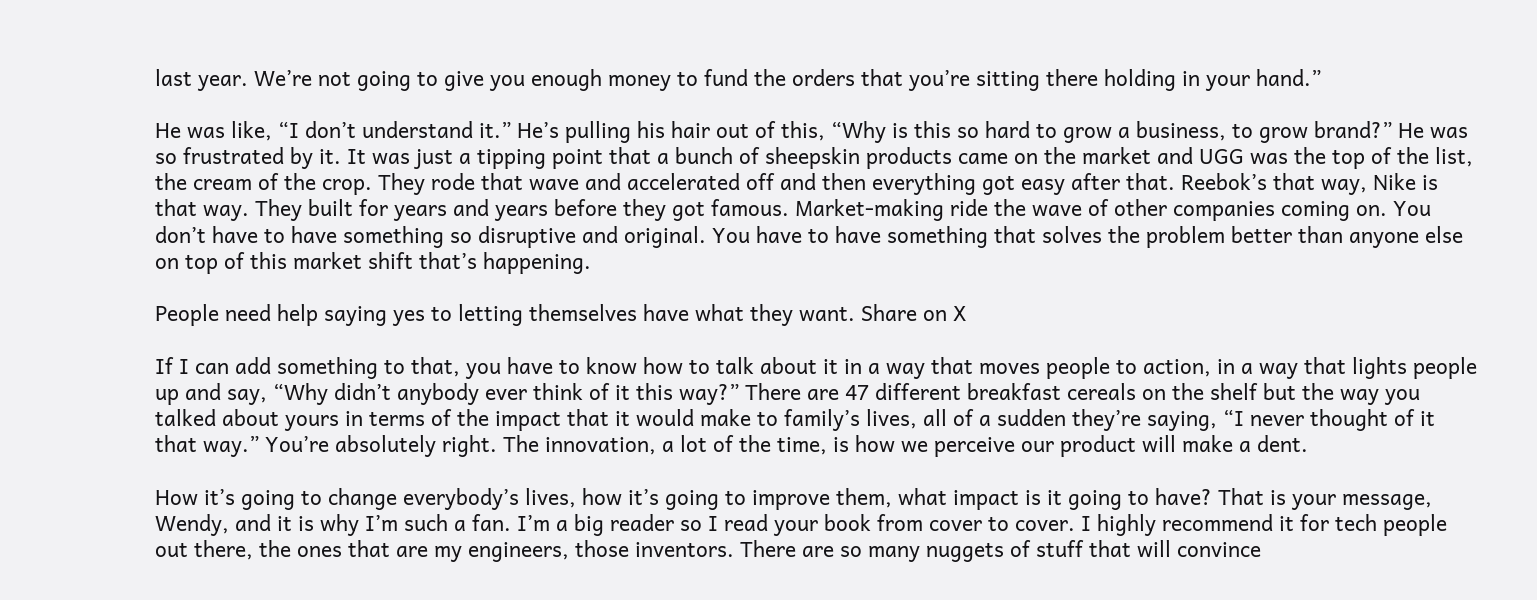last year. We’re not going to give you enough money to fund the orders that you’re sitting there holding in your hand.”

He was like, “I don’t understand it.” He’s pulling his hair out of this, “Why is this so hard to grow a business, to grow brand?” He was so frustrated by it. It was just a tipping point that a bunch of sheepskin products came on the market and UGG was the top of the list, the cream of the crop. They rode that wave and accelerated off and then everything got easy after that. Reebok’s that way, Nike is that way. They built for years and years before they got famous. Market-making ride the wave of other companies coming on. You don’t have to have something so disruptive and original. You have to have something that solves the problem better than anyone else on top of this market shift that’s happening.

People need help saying yes to letting themselves have what they want. Share on X

If I can add something to that, you have to know how to talk about it in a way that moves people to action, in a way that lights people up and say, “Why didn’t anybody ever think of it this way?” There are 47 different breakfast cereals on the shelf but the way you talked about yours in terms of the impact that it would make to family’s lives, all of a sudden they’re saying, “I never thought of it that way.” You’re absolutely right. The innovation, a lot of the time, is how we perceive our product will make a dent.

How it’s going to change everybody’s lives, how it’s going to improve them, what impact is it going to have? That is your message, Wendy, and it is why I’m such a fan. I’m a big reader so I read your book from cover to cover. I highly recommend it for tech people out there, the ones that are my engineers, those inventors. There are so many nuggets of stuff that will convince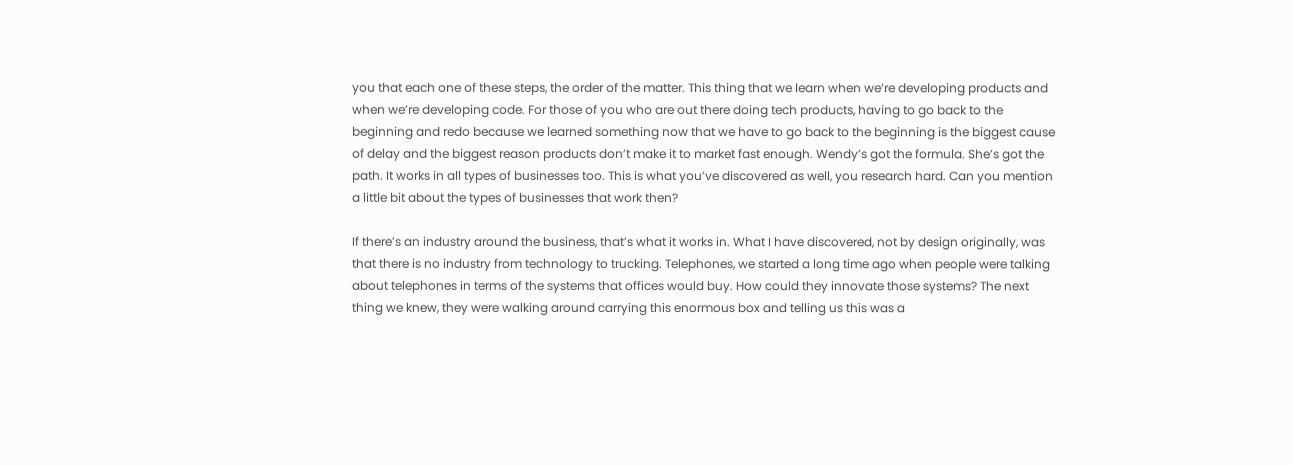you that each one of these steps, the order of the matter. This thing that we learn when we’re developing products and when we’re developing code. For those of you who are out there doing tech products, having to go back to the beginning and redo because we learned something now that we have to go back to the beginning is the biggest cause of delay and the biggest reason products don’t make it to market fast enough. Wendy’s got the formula. She’s got the path. It works in all types of businesses too. This is what you’ve discovered as well, you research hard. Can you mention a little bit about the types of businesses that work then?

If there’s an industry around the business, that’s what it works in. What I have discovered, not by design originally, was that there is no industry from technology to trucking. Telephones, we started a long time ago when people were talking about telephones in terms of the systems that offices would buy. How could they innovate those systems? The next thing we knew, they were walking around carrying this enormous box and telling us this was a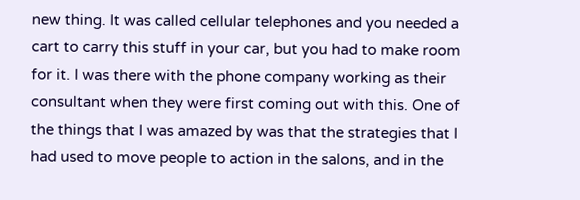new thing. It was called cellular telephones and you needed a cart to carry this stuff in your car, but you had to make room for it. I was there with the phone company working as their consultant when they were first coming out with this. One of the things that I was amazed by was that the strategies that I had used to move people to action in the salons, and in the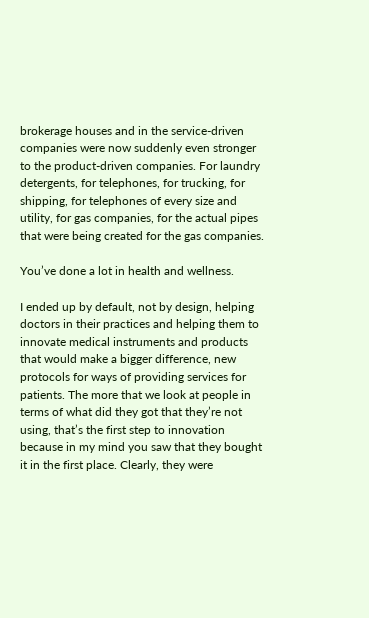brokerage houses and in the service-driven companies were now suddenly even stronger to the product-driven companies. For laundry detergents, for telephones, for trucking, for shipping, for telephones of every size and utility, for gas companies, for the actual pipes that were being created for the gas companies.

You’ve done a lot in health and wellness.

I ended up by default, not by design, helping doctors in their practices and helping them to innovate medical instruments and products that would make a bigger difference, new protocols for ways of providing services for patients. The more that we look at people in terms of what did they got that they’re not using, that’s the first step to innovation because in my mind you saw that they bought it in the first place. Clearly, they were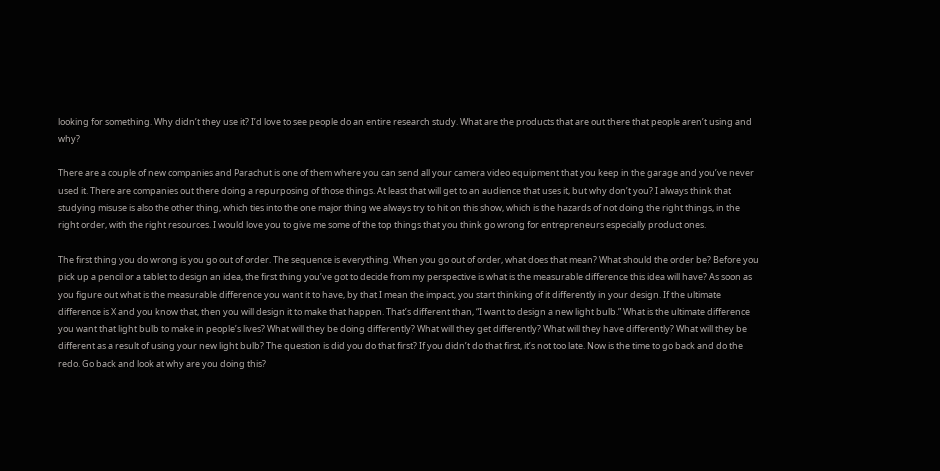looking for something. Why didn’t they use it? I’d love to see people do an entire research study. What are the products that are out there that people aren’t using and why?

There are a couple of new companies and Parachut is one of them where you can send all your camera video equipment that you keep in the garage and you’ve never used it. There are companies out there doing a repurposing of those things. At least that will get to an audience that uses it, but why don’t you? I always think that studying misuse is also the other thing, which ties into the one major thing we always try to hit on this show, which is the hazards of not doing the right things, in the right order, with the right resources. I would love you to give me some of the top things that you think go wrong for entrepreneurs especially product ones.

The first thing you do wrong is you go out of order. The sequence is everything. When you go out of order, what does that mean? What should the order be? Before you pick up a pencil or a tablet to design an idea, the first thing you’ve got to decide from my perspective is what is the measurable difference this idea will have? As soon as you figure out what is the measurable difference you want it to have, by that I mean the impact, you start thinking of it differently in your design. If the ultimate difference is X and you know that, then you will design it to make that happen. That’s different than, “I want to design a new light bulb.” What is the ultimate difference you want that light bulb to make in people’s lives? What will they be doing differently? What will they get differently? What will they have differently? What will they be different as a result of using your new light bulb? The question is did you do that first? If you didn’t do that first, it’s not too late. Now is the time to go back and do the redo. Go back and look at why are you doing this?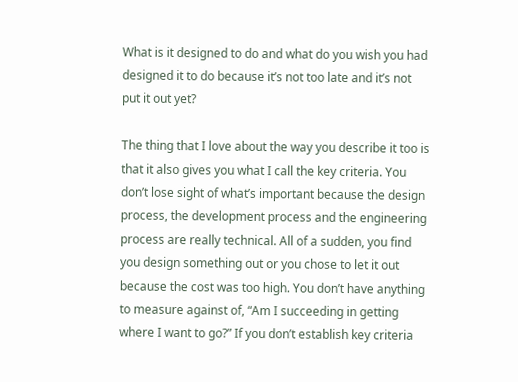What is it designed to do and what do you wish you had designed it to do because it’s not too late and it’s not put it out yet?

The thing that I love about the way you describe it too is that it also gives you what I call the key criteria. You don’t lose sight of what’s important because the design process, the development process and the engineering process are really technical. All of a sudden, you find you design something out or you chose to let it out because the cost was too high. You don’t have anything to measure against of, “Am I succeeding in getting where I want to go?” If you don’t establish key criteria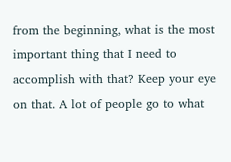from the beginning, what is the most important thing that I need to accomplish with that? Keep your eye on that. A lot of people go to what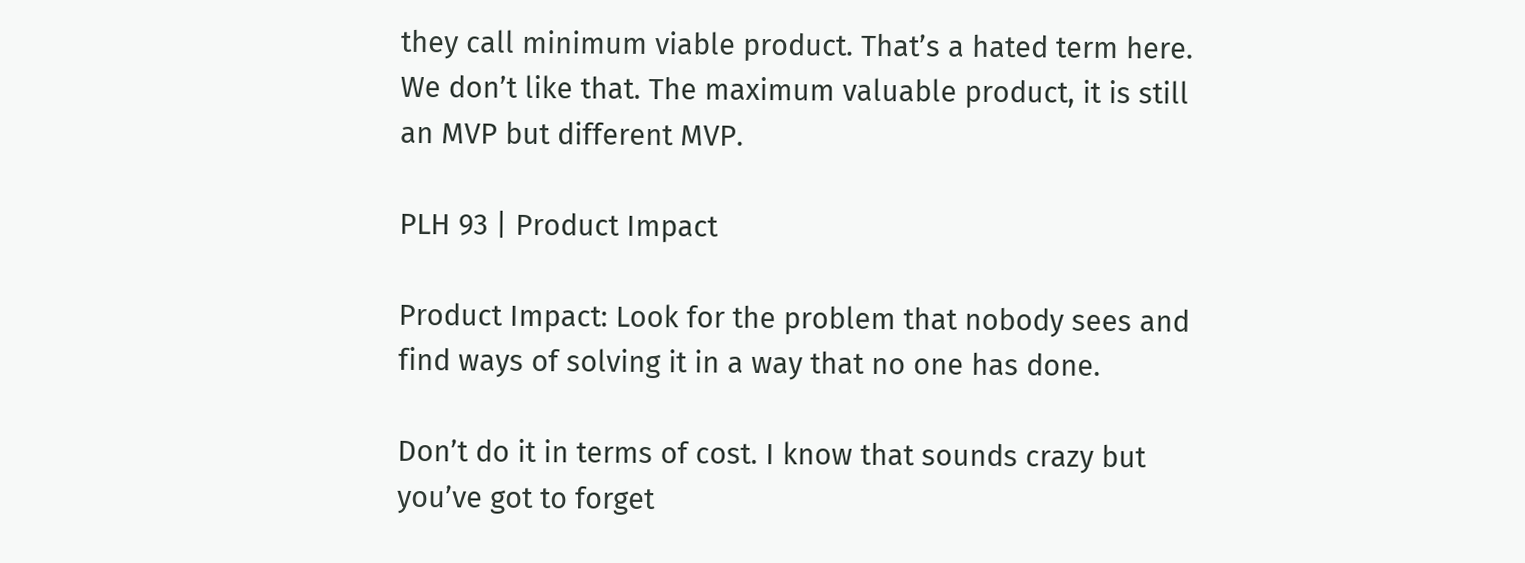they call minimum viable product. That’s a hated term here. We don’t like that. The maximum valuable product, it is still an MVP but different MVP.

PLH 93 | Product Impact

Product Impact: Look for the problem that nobody sees and find ways of solving it in a way that no one has done.

Don’t do it in terms of cost. I know that sounds crazy but you’ve got to forget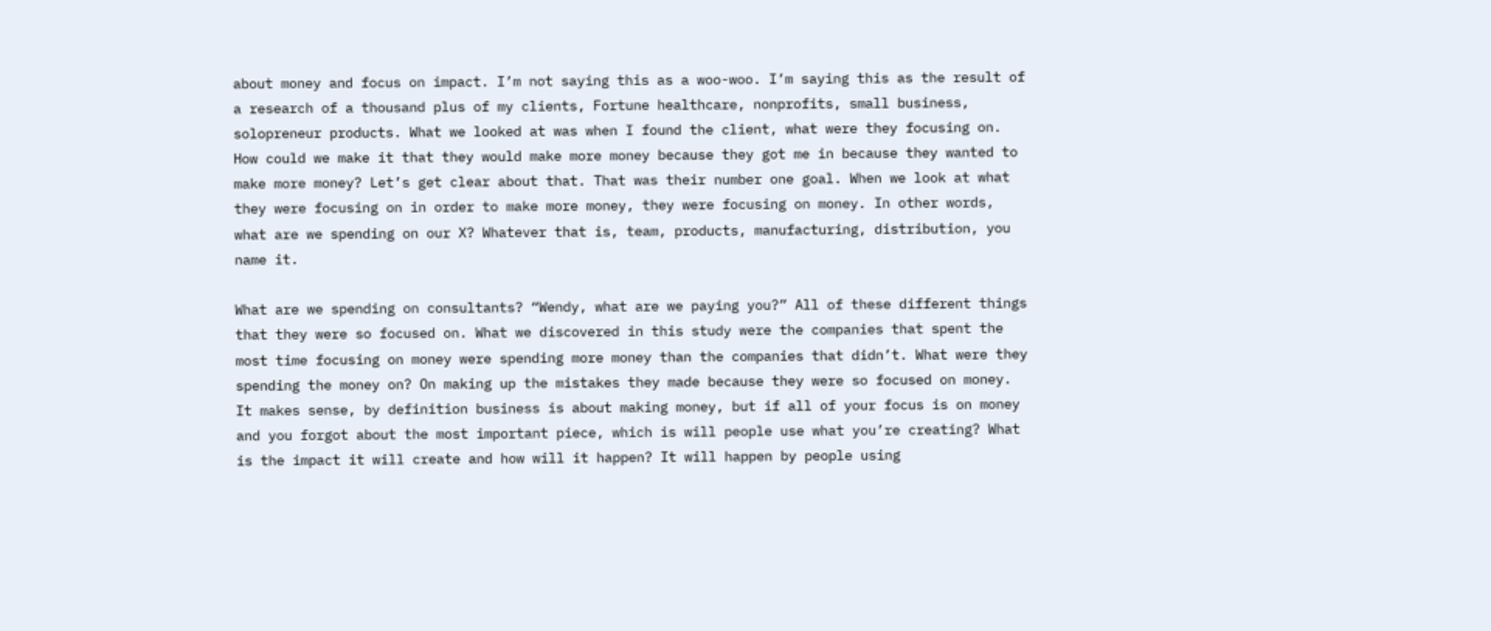about money and focus on impact. I’m not saying this as a woo-woo. I’m saying this as the result of a research of a thousand plus of my clients, Fortune healthcare, nonprofits, small business, solopreneur products. What we looked at was when I found the client, what were they focusing on. How could we make it that they would make more money because they got me in because they wanted to make more money? Let’s get clear about that. That was their number one goal. When we look at what they were focusing on in order to make more money, they were focusing on money. In other words, what are we spending on our X? Whatever that is, team, products, manufacturing, distribution, you name it.

What are we spending on consultants? “Wendy, what are we paying you?” All of these different things that they were so focused on. What we discovered in this study were the companies that spent the most time focusing on money were spending more money than the companies that didn’t. What were they spending the money on? On making up the mistakes they made because they were so focused on money. It makes sense, by definition business is about making money, but if all of your focus is on money and you forgot about the most important piece, which is will people use what you’re creating? What is the impact it will create and how will it happen? It will happen by people using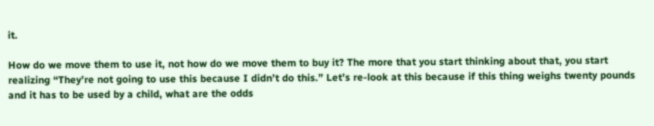it.

How do we move them to use it, not how do we move them to buy it? The more that you start thinking about that, you start realizing “They’re not going to use this because I didn’t do this.” Let’s re-look at this because if this thing weighs twenty pounds and it has to be used by a child, what are the odds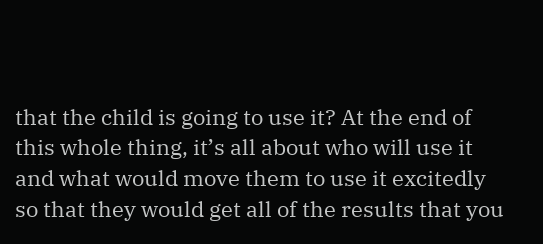that the child is going to use it? At the end of this whole thing, it’s all about who will use it and what would move them to use it excitedly so that they would get all of the results that you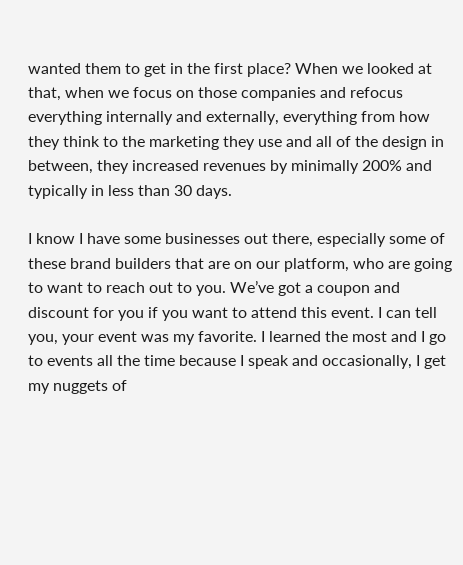wanted them to get in the first place? When we looked at that, when we focus on those companies and refocus everything internally and externally, everything from how they think to the marketing they use and all of the design in between, they increased revenues by minimally 200% and typically in less than 30 days.

I know I have some businesses out there, especially some of these brand builders that are on our platform, who are going to want to reach out to you. We’ve got a coupon and discount for you if you want to attend this event. I can tell you, your event was my favorite. I learned the most and I go to events all the time because I speak and occasionally, I get my nuggets of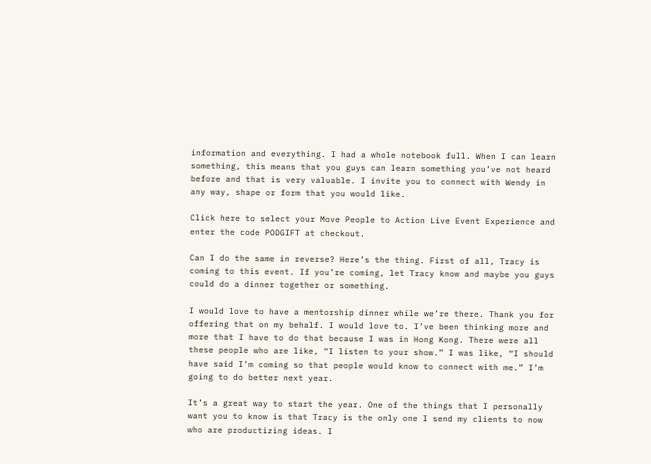information and everything. I had a whole notebook full. When I can learn something, this means that you guys can learn something you’ve not heard before and that is very valuable. I invite you to connect with Wendy in any way, shape or form that you would like.

Click here to select your Move People to Action Live Event Experience and enter the code PODGIFT at checkout.

Can I do the same in reverse? Here’s the thing. First of all, Tracy is coming to this event. If you’re coming, let Tracy know and maybe you guys could do a dinner together or something.

I would love to have a mentorship dinner while we’re there. Thank you for offering that on my behalf. I would love to. I’ve been thinking more and more that I have to do that because I was in Hong Kong. There were all these people who are like, “I listen to your show.” I was like, “I should have said I’m coming so that people would know to connect with me.” I’m going to do better next year.

It’s a great way to start the year. One of the things that I personally want you to know is that Tracy is the only one I send my clients to now who are productizing ideas. I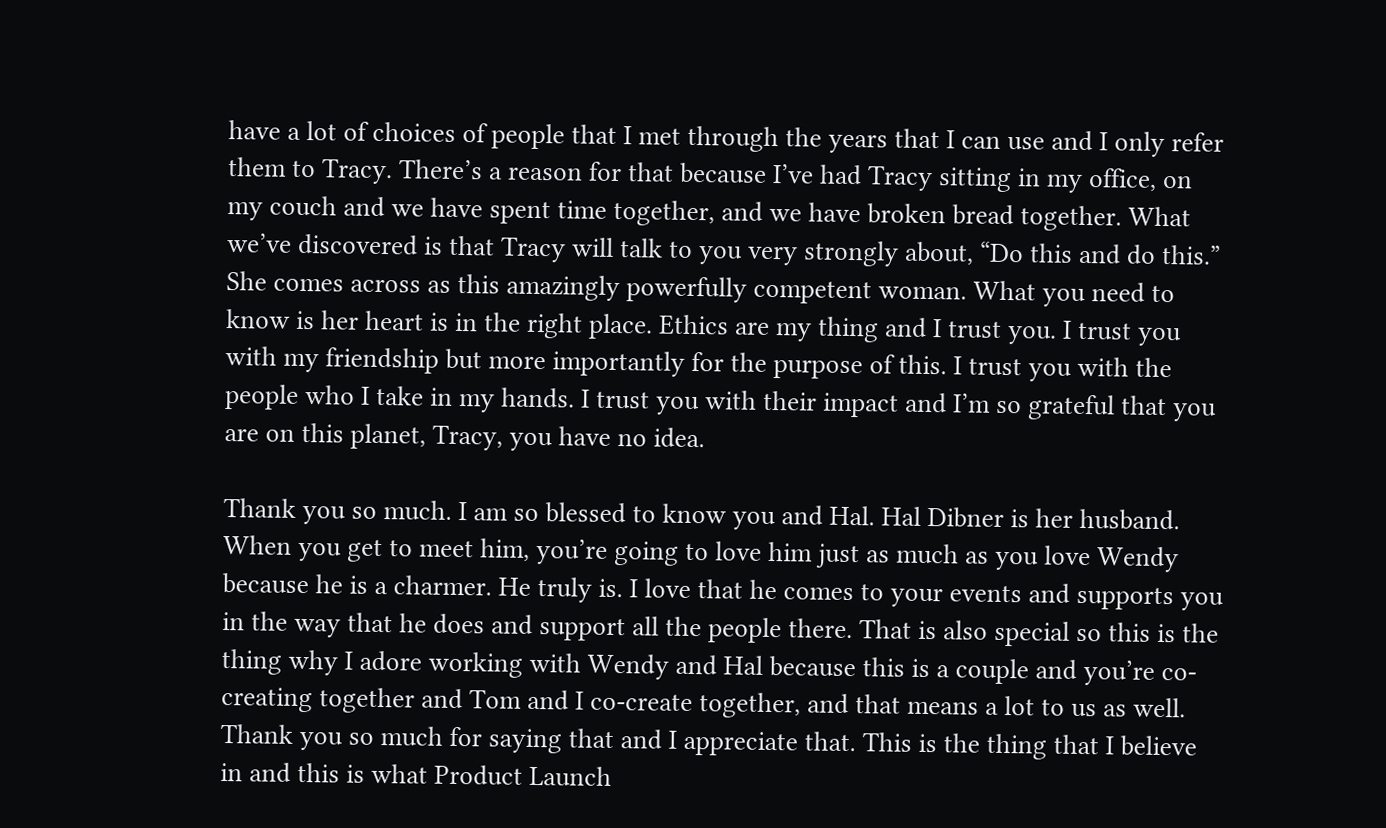have a lot of choices of people that I met through the years that I can use and I only refer them to Tracy. There’s a reason for that because I’ve had Tracy sitting in my office, on my couch and we have spent time together, and we have broken bread together. What we’ve discovered is that Tracy will talk to you very strongly about, “Do this and do this.” She comes across as this amazingly powerfully competent woman. What you need to know is her heart is in the right place. Ethics are my thing and I trust you. I trust you with my friendship but more importantly for the purpose of this. I trust you with the people who I take in my hands. I trust you with their impact and I’m so grateful that you are on this planet, Tracy, you have no idea.

Thank you so much. I am so blessed to know you and Hal. Hal Dibner is her husband. When you get to meet him, you’re going to love him just as much as you love Wendy because he is a charmer. He truly is. I love that he comes to your events and supports you in the way that he does and support all the people there. That is also special so this is the thing why I adore working with Wendy and Hal because this is a couple and you’re co-creating together and Tom and I co-create together, and that means a lot to us as well. Thank you so much for saying that and I appreciate that. This is the thing that I believe in and this is what Product Launch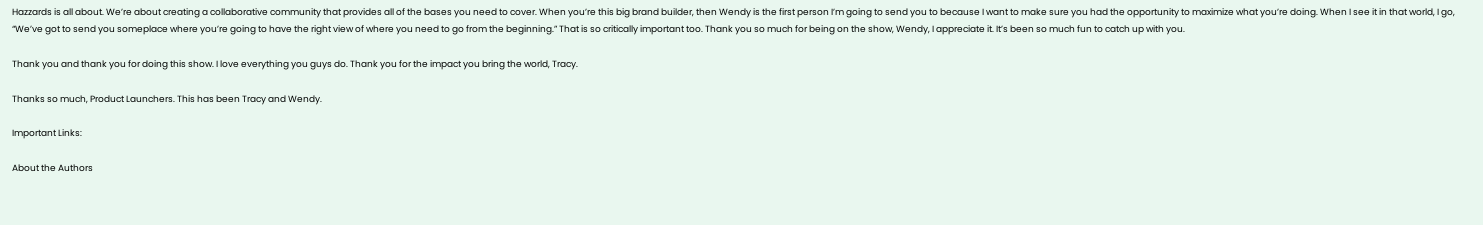Hazzards is all about. We’re about creating a collaborative community that provides all of the bases you need to cover. When you’re this big brand builder, then Wendy is the first person I’m going to send you to because I want to make sure you had the opportunity to maximize what you’re doing. When I see it in that world, I go, “We’ve got to send you someplace where you’re going to have the right view of where you need to go from the beginning.” That is so critically important too. Thank you so much for being on the show, Wendy, I appreciate it. It’s been so much fun to catch up with you.

Thank you and thank you for doing this show. I love everything you guys do. Thank you for the impact you bring the world, Tracy.

Thanks so much, Product Launchers. This has been Tracy and Wendy.

Important Links:

About the Authors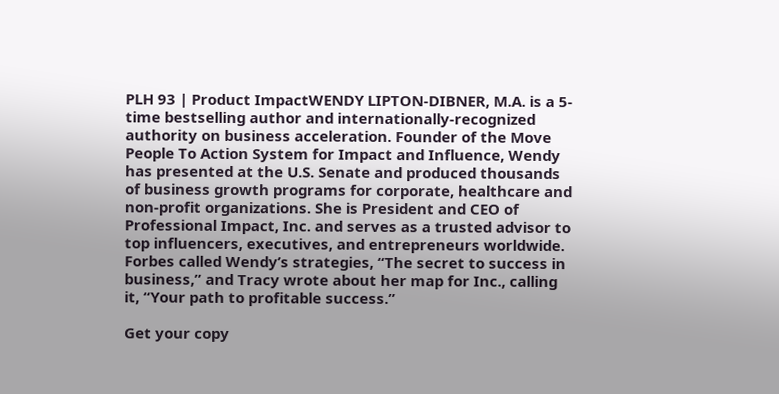PLH 93 | Product ImpactWENDY LIPTON-DIBNER, M.A. is a 5-time bestselling author and internationally-recognized authority on business acceleration. Founder of the Move People To Action System for Impact and Influence, Wendy has presented at the U.S. Senate and produced thousands of business growth programs for corporate, healthcare and non-profit organizations. She is President and CEO of Professional Impact, Inc. and serves as a trusted advisor to top influencers, executives, and entrepreneurs worldwide. Forbes called Wendy’s strategies, “The secret to success in business,” and Tracy wrote about her map for Inc., calling it, “Your path to profitable success.”

Get your copy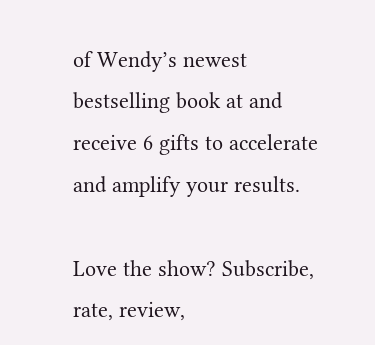of Wendy’s newest bestselling book at and receive 6 gifts to accelerate and amplify your results.

Love the show? Subscribe, rate, review,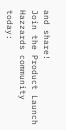and share!
Join the Product Launch Hazzards community today: